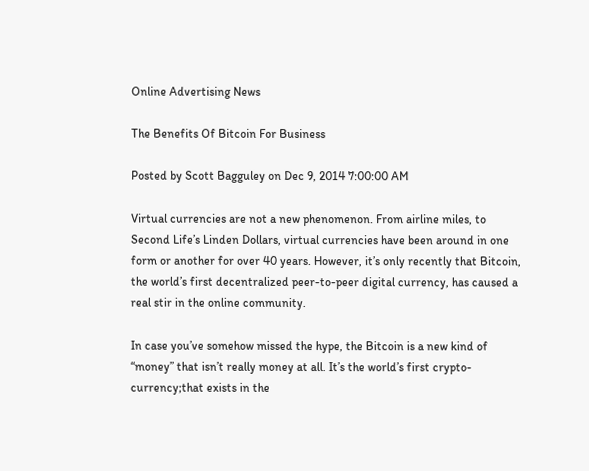Online Advertising News

The Benefits Of Bitcoin For Business

Posted by Scott Bagguley on Dec 9, 2014 7:00:00 AM

Virtual currencies are not a new phenomenon. From airline miles, to Second Life’s Linden Dollars, virtual currencies have been around in one form or another for over 40 years. However, it’s only recently that Bitcoin, the world’s first decentralized peer-to-peer digital currency, has caused a real stir in the online community.

In case you’ve somehow missed the hype, the Bitcoin is a new kind of “money” that isn’t really money at all. It’s the world’s first crypto-currency;that exists in the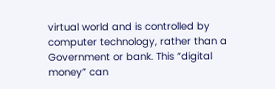virtual world and is controlled by computer technology, rather than a Government or bank. This “digital money” can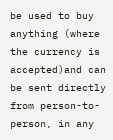be used to buy anything (where the currency is accepted)and can be sent directly from person-to-person, in any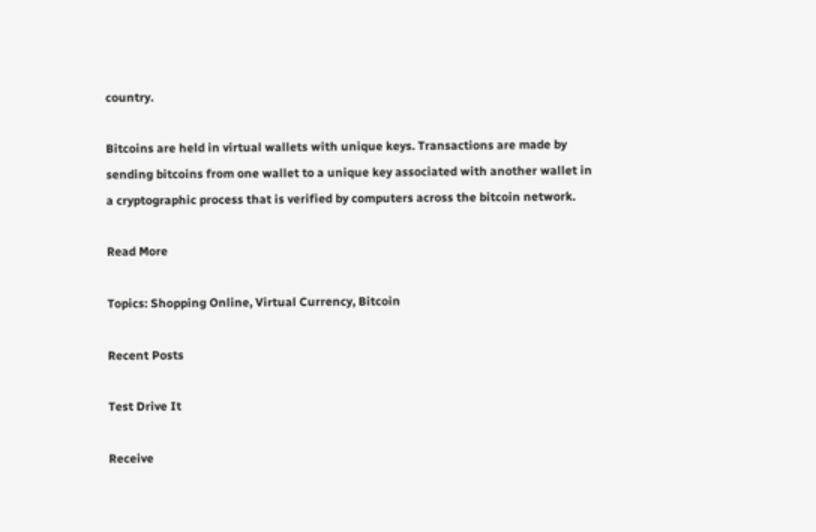country.

Bitcoins are held in virtual wallets with unique keys. Transactions are made by sending bitcoins from one wallet to a unique key associated with another wallet in a cryptographic process that is verified by computers across the bitcoin network.

Read More

Topics: Shopping Online, Virtual Currency, Bitcoin

Recent Posts

Test Drive It

Receive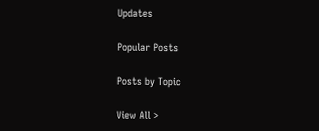Updates

Popular Posts

Posts by Topic

View All >